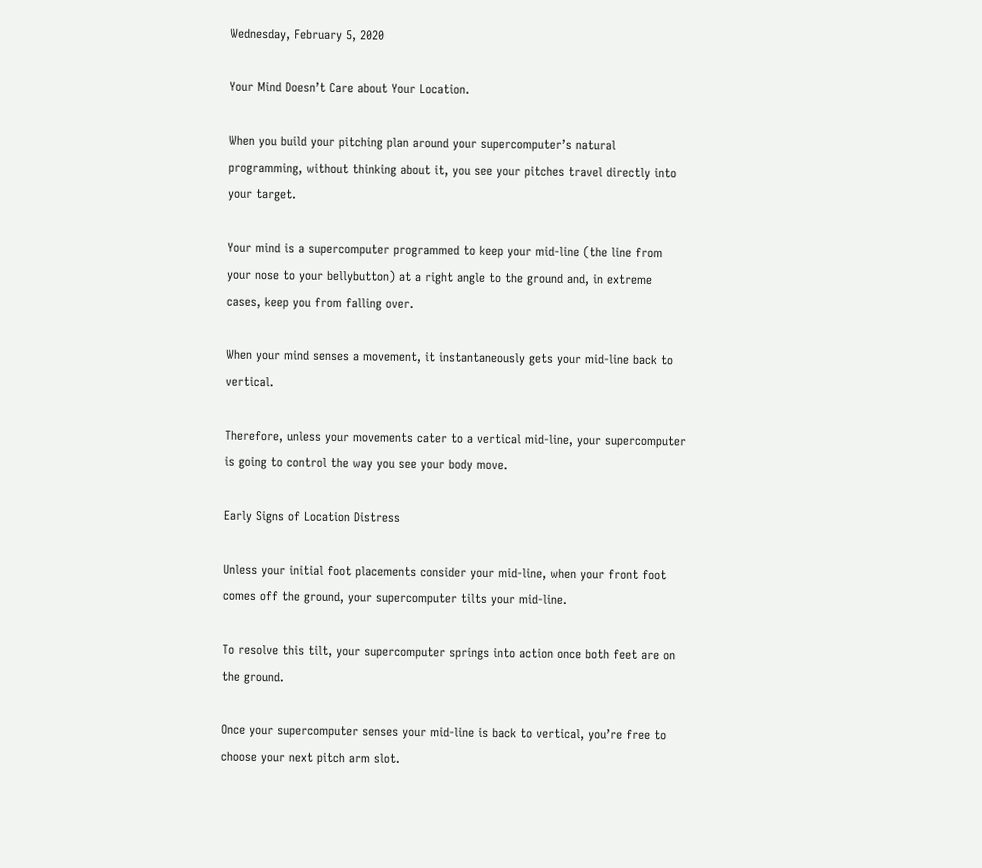Wednesday, February 5, 2020

Your Mind Doesn’t Care about Your Location.

When you build your pitching plan around your supercomputer’s natural programming, without thinking about it, you see your pitches travel directly into your target.

Your mind is a supercomputer programmed to keep your mid-line (the line from your nose to your bellybutton) at a right angle to the ground and, in extreme cases, keep you from falling over.

When your mind senses a movement, it instantaneously gets your mid-line back to vertical.

Therefore, unless your movements cater to a vertical mid-line, your supercomputer is going to control the way you see your body move.

Early Signs of Location Distress

Unless your initial foot placements consider your mid-line, when your front foot comes off the ground, your supercomputer tilts your mid-line.

To resolve this tilt, your supercomputer springs into action once both feet are on the ground.

Once your supercomputer senses your mid-line is back to vertical, you’re free to choose your next pitch arm slot.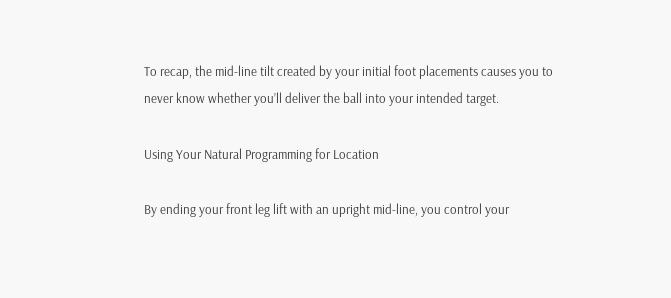To recap, the mid-line tilt created by your initial foot placements causes you to never know whether you’ll deliver the ball into your intended target.

Using Your Natural Programming for Location

By ending your front leg lift with an upright mid-line, you control your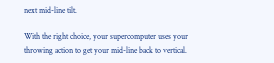next mid-line tilt.

With the right choice, your supercomputer uses your throwing action to get your mid-line back to vertical.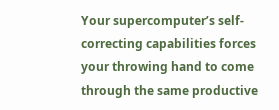Your supercomputer’s self-correcting capabilities forces your throwing hand to come through the same productive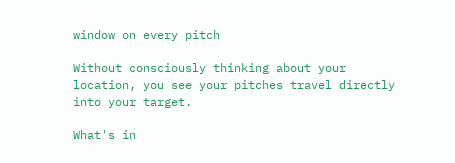window on every pitch

Without consciously thinking about your location, you see your pitches travel directly into your target.

What's in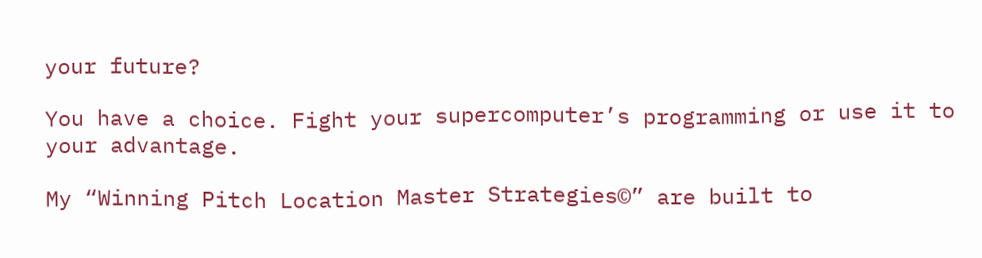your future?

You have a choice. Fight your supercomputer’s programming or use it to your advantage.

My “Winning Pitch Location Master Strategies©” are built to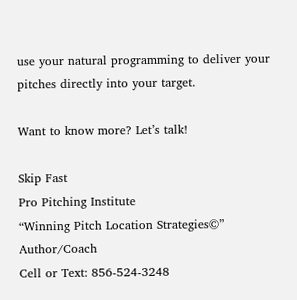use your natural programming to deliver your pitches directly into your target.

Want to know more? Let’s talk!

Skip Fast
Pro Pitching Institute
“Winning Pitch Location Strategies©” Author/Coach
Cell or Text: 856-524-3248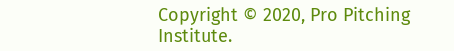Copyright © 2020, Pro Pitching Institute.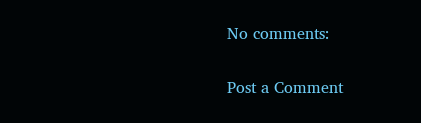No comments:

Post a Comment